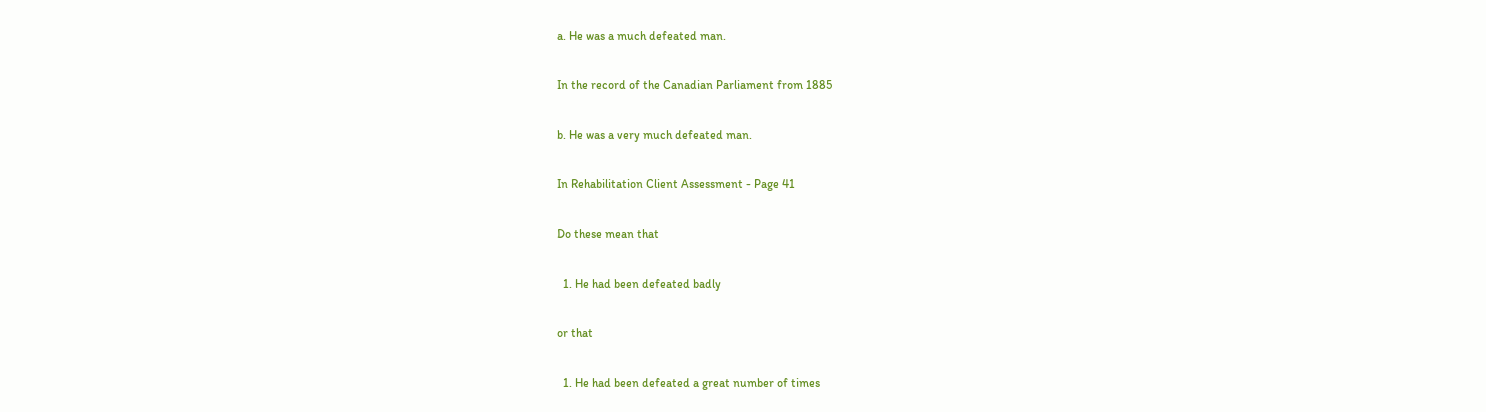a. He was a much defeated man.

In the record of the Canadian Parliament from 1885

b. He was a very much defeated man.

In Rehabilitation Client Assessment - Page 41

Do these mean that

  1. He had been defeated badly

or that

  1. He had been defeated a great number of times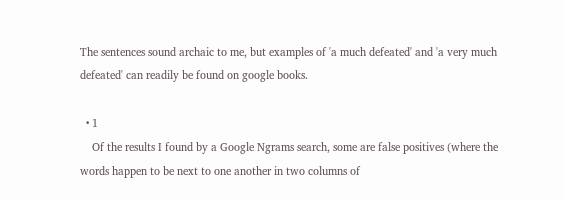The sentences sound archaic to me, but examples of 'a much defeated' and 'a very much defeated' can readily be found on google books.

  • 1
    Of the results I found by a Google Ngrams search, some are false positives (where the words happen to be next to one another in two columns of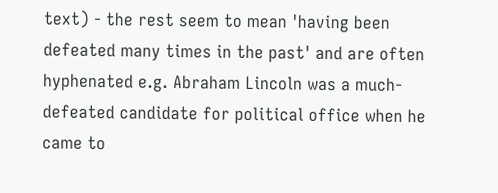text) - the rest seem to mean 'having been defeated many times in the past' and are often hyphenated e.g. Abraham Lincoln was a much-defeated candidate for political office when he came to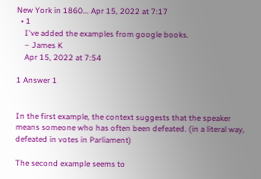New York in 1860... Apr 15, 2022 at 7:17
  • 1
    I've added the examples from google books.
    – James K
    Apr 15, 2022 at 7:54

1 Answer 1


In the first example, the context suggests that the speaker means someone who has often been defeated. (in a literal way, defeated in votes in Parliament)

The second example seems to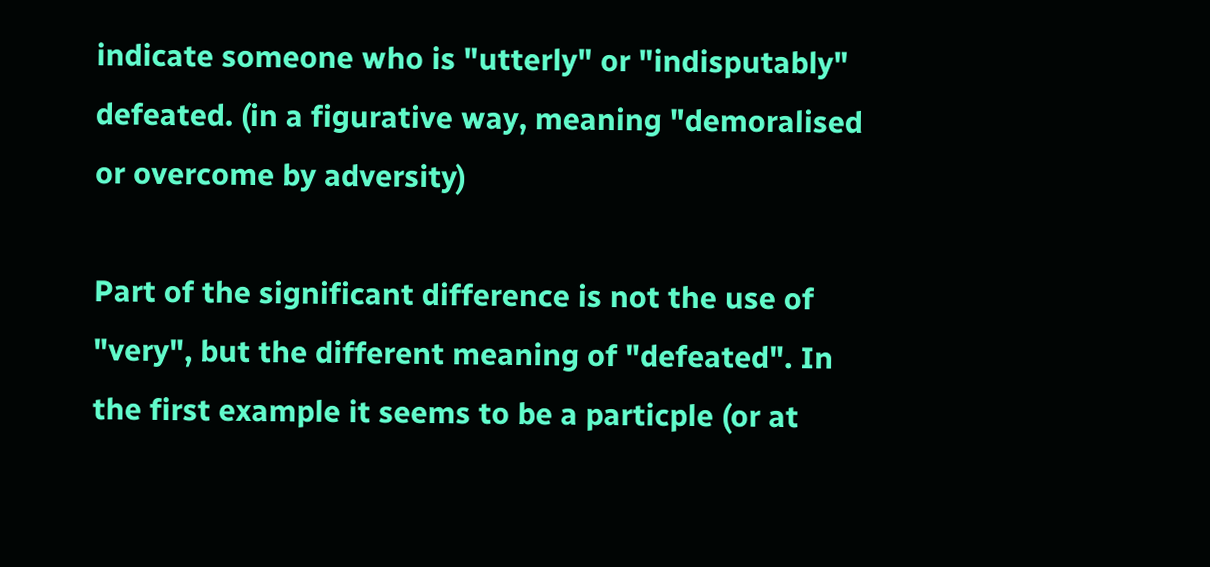indicate someone who is "utterly" or "indisputably" defeated. (in a figurative way, meaning "demoralised or overcome by adversity)

Part of the significant difference is not the use of "very", but the different meaning of "defeated". In the first example it seems to be a particple (or at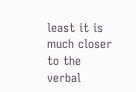least it is much closer to the verbal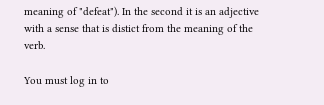meaning of "defeat"). In the second it is an adjective with a sense that is distict from the meaning of the verb.

You must log in to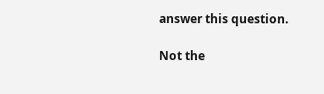answer this question.

Not the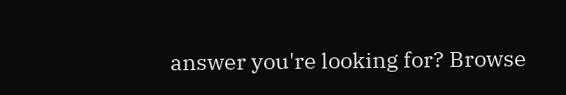answer you're looking for? Browse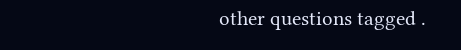other questions tagged .